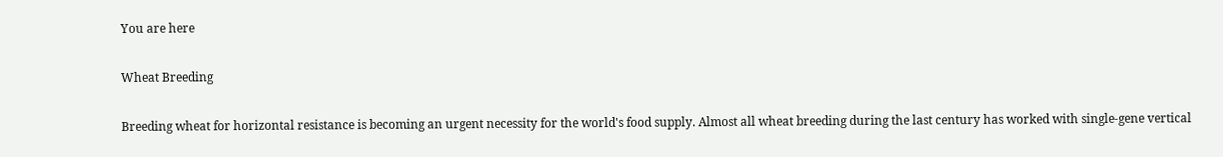You are here

Wheat Breeding

Breeding wheat for horizontal resistance is becoming an urgent necessity for the world's food supply. Almost all wheat breeding during the last century has worked with single-gene vertical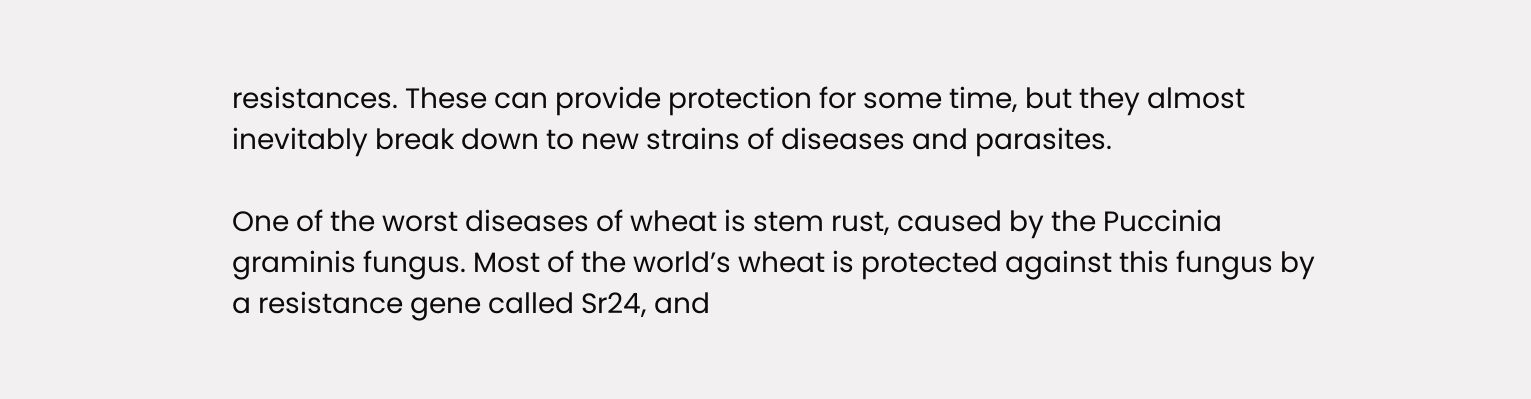resistances. These can provide protection for some time, but they almost inevitably break down to new strains of diseases and parasites.

One of the worst diseases of wheat is stem rust, caused by the Puccinia graminis fungus. Most of the world’s wheat is protected against this fungus by a resistance gene called Sr24, and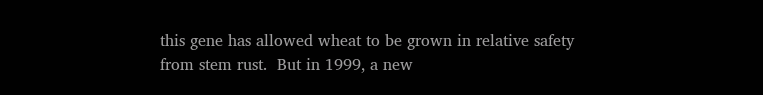this gene has allowed wheat to be grown in relative safety from stem rust.  But in 1999, a new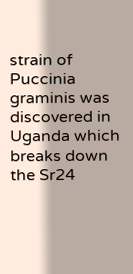strain of Puccinia graminis was discovered in Uganda which breaks down the Sr24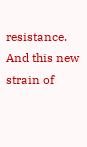resistance. And this new strain of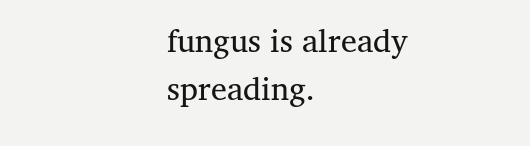fungus is already spreading.